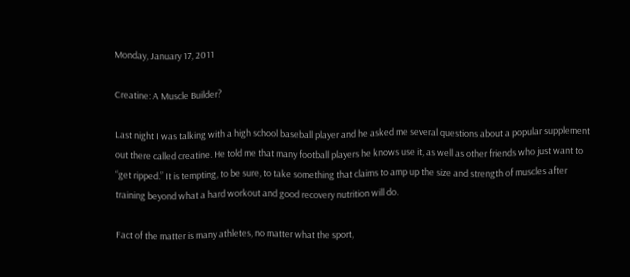Monday, January 17, 2011

Creatine: A Muscle Builder?

Last night I was talking with a high school baseball player and he asked me several questions about a popular supplement out there called creatine. He told me that many football players he knows use it, as well as other friends who just want to “get ripped.” It is tempting, to be sure, to take something that claims to amp up the size and strength of muscles after training beyond what a hard workout and good recovery nutrition will do.

Fact of the matter is many athletes, no matter what the sport,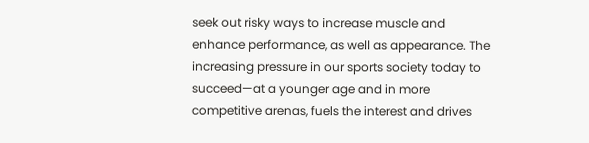seek out risky ways to increase muscle and enhance performance, as well as appearance. The increasing pressure in our sports society today to succeed—at a younger age and in more competitive arenas, fuels the interest and drives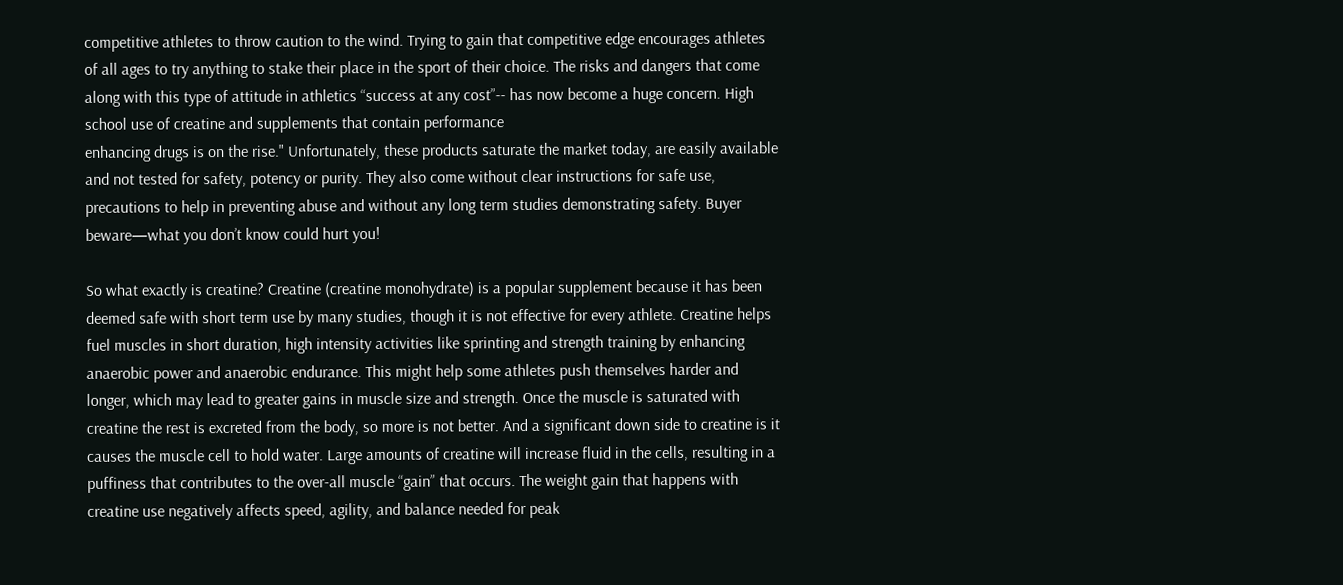competitive athletes to throw caution to the wind. Trying to gain that competitive edge encourages athletes of all ages to try anything to stake their place in the sport of their choice. The risks and dangers that come along with this type of attitude in athletics “success at any cost”-- has now become a huge concern. High school use of creatine and supplements that contain performance
enhancing drugs is on the rise." Unfortunately, these products saturate the market today, are easily available and not tested for safety, potency or purity. They also come without clear instructions for safe use, precautions to help in preventing abuse and without any long term studies demonstrating safety. Buyer beware—what you don’t know could hurt you!

So what exactly is creatine? Creatine (creatine monohydrate) is a popular supplement because it has been deemed safe with short term use by many studies, though it is not effective for every athlete. Creatine helps fuel muscles in short duration, high intensity activities like sprinting and strength training by enhancing anaerobic power and anaerobic endurance. This might help some athletes push themselves harder and longer, which may lead to greater gains in muscle size and strength. Once the muscle is saturated with creatine the rest is excreted from the body, so more is not better. And a significant down side to creatine is it causes the muscle cell to hold water. Large amounts of creatine will increase fluid in the cells, resulting in a puffiness that contributes to the over-all muscle “gain” that occurs. The weight gain that happens with creatine use negatively affects speed, agility, and balance needed for peak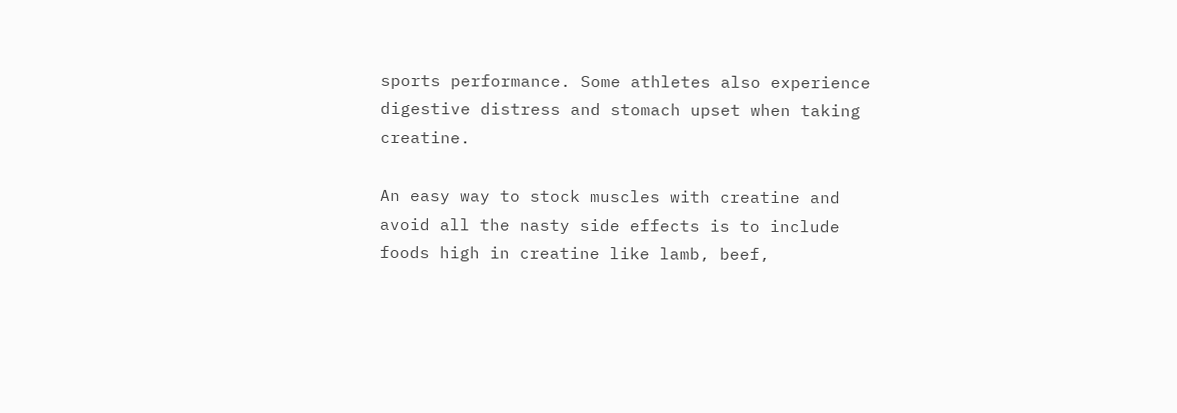sports performance. Some athletes also experience digestive distress and stomach upset when taking creatine.

An easy way to stock muscles with creatine and avoid all the nasty side effects is to include foods high in creatine like lamb, beef,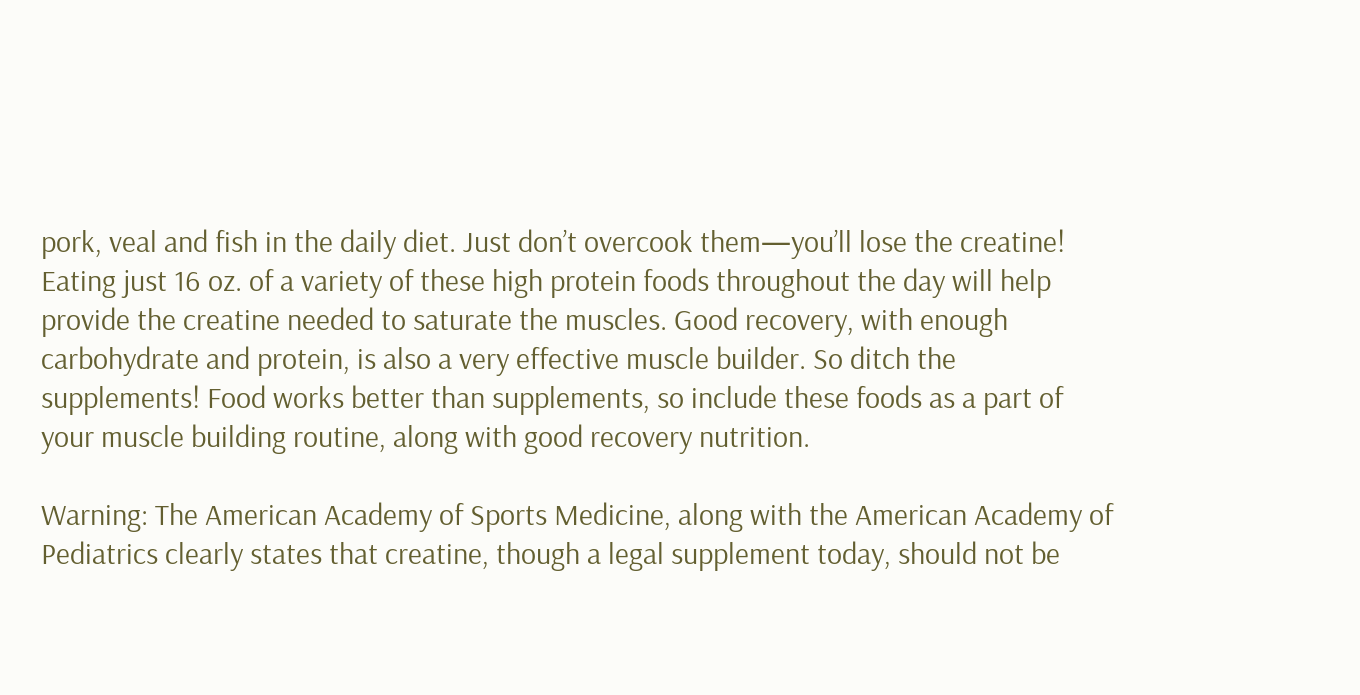pork, veal and fish in the daily diet. Just don’t overcook them—you’ll lose the creatine! Eating just 16 oz. of a variety of these high protein foods throughout the day will help provide the creatine needed to saturate the muscles. Good recovery, with enough carbohydrate and protein, is also a very effective muscle builder. So ditch the supplements! Food works better than supplements, so include these foods as a part of your muscle building routine, along with good recovery nutrition.

Warning: The American Academy of Sports Medicine, along with the American Academy of Pediatrics clearly states that creatine, though a legal supplement today, should not be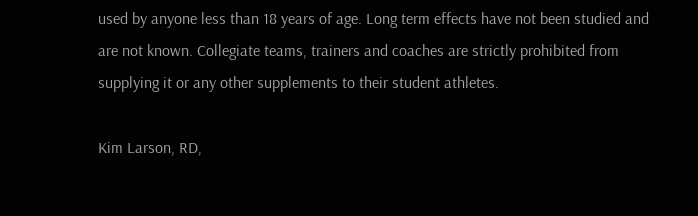used by anyone less than 18 years of age. Long term effects have not been studied and are not known. Collegiate teams, trainers and coaches are strictly prohibited from supplying it or any other supplements to their student athletes.

Kim Larson, RD,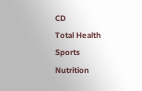CD
Total Health
Sports Nutrition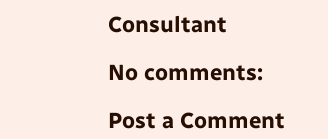Consultant

No comments:

Post a Comment